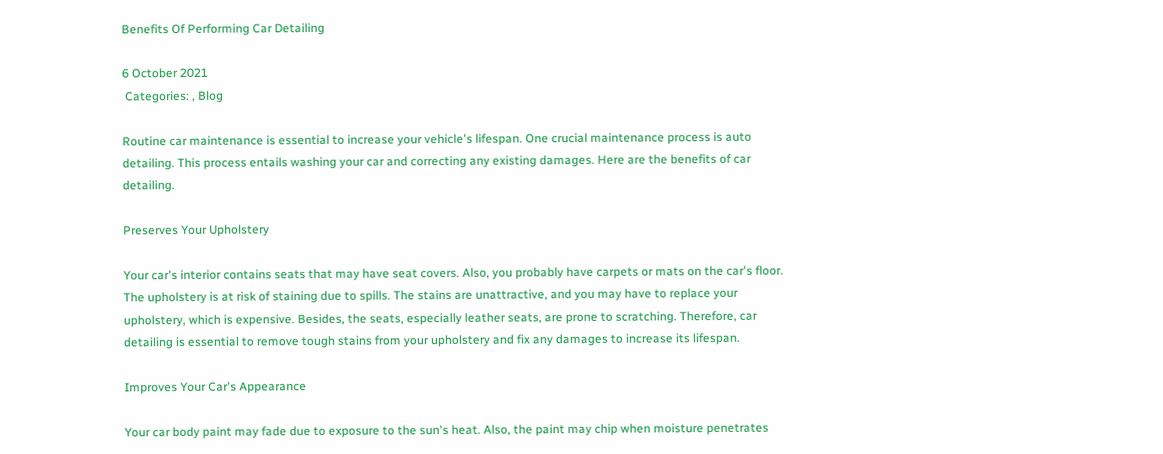Benefits Of Performing Car Detailing

6 October 2021
 Categories: , Blog

Routine car maintenance is essential to increase your vehicle's lifespan. One crucial maintenance process is auto detailing. This process entails washing your car and correcting any existing damages. Here are the benefits of car detailing.

Preserves Your Upholstery

Your car's interior contains seats that may have seat covers. Also, you probably have carpets or mats on the car's floor. The upholstery is at risk of staining due to spills. The stains are unattractive, and you may have to replace your upholstery, which is expensive. Besides, the seats, especially leather seats, are prone to scratching. Therefore, car detailing is essential to remove tough stains from your upholstery and fix any damages to increase its lifespan.

Improves Your Car's Appearance

Your car body paint may fade due to exposure to the sun's heat. Also, the paint may chip when moisture penetrates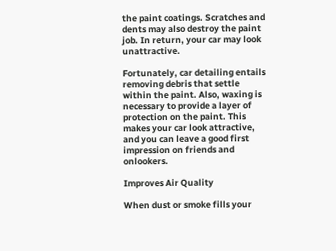the paint coatings. Scratches and dents may also destroy the paint job. In return, your car may look unattractive.

Fortunately, car detailing entails removing debris that settle within the paint. Also, waxing is necessary to provide a layer of protection on the paint. This makes your car look attractive, and you can leave a good first impression on friends and onlookers.

Improves Air Quality

When dust or smoke fills your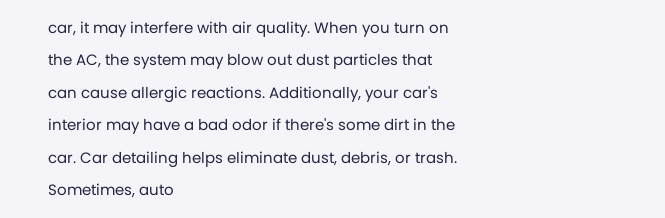car, it may interfere with air quality. When you turn on the AC, the system may blow out dust particles that can cause allergic reactions. Additionally, your car's interior may have a bad odor if there's some dirt in the car. Car detailing helps eliminate dust, debris, or trash. Sometimes, auto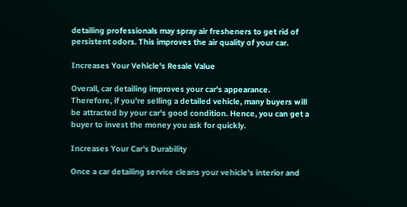detailing professionals may spray air fresheners to get rid of persistent odors. This improves the air quality of your car.

Increases Your Vehicle's Resale Value

Overall, car detailing improves your car's appearance. Therefore, if you're selling a detailed vehicle, many buyers will be attracted by your car's good condition. Hence, you can get a buyer to invest the money you ask for quickly.

Increases Your Car's Durability

Once a car detailing service cleans your vehicle's interior and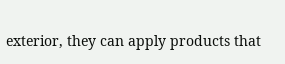exterior, they can apply products that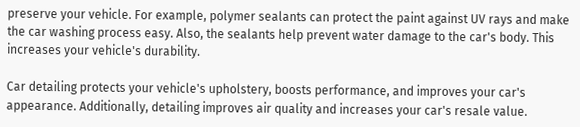preserve your vehicle. For example, polymer sealants can protect the paint against UV rays and make the car washing process easy. Also, the sealants help prevent water damage to the car's body. This increases your vehicle's durability.

Car detailing protects your vehicle's upholstery, boosts performance, and improves your car's appearance. Additionally, detailing improves air quality and increases your car's resale value.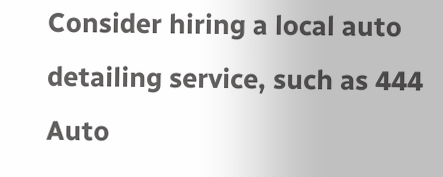Consider hiring a local auto detailing service, such as 444 Auto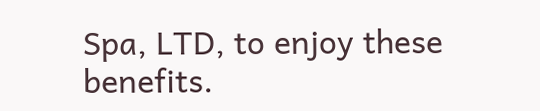Spa, LTD, to enjoy these benefits.